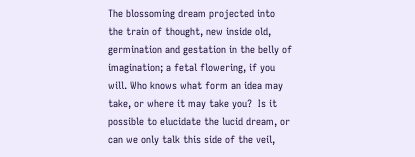The blossoming dream projected into the train of thought, new inside old, germination and gestation in the belly of imagination; a fetal flowering, if you will. Who knows what form an idea may take, or where it may take you?  Is it possible to elucidate the lucid dream, or can we only talk this side of the veil,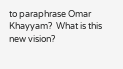to paraphrase Omar Khayyam?  What is this new vision?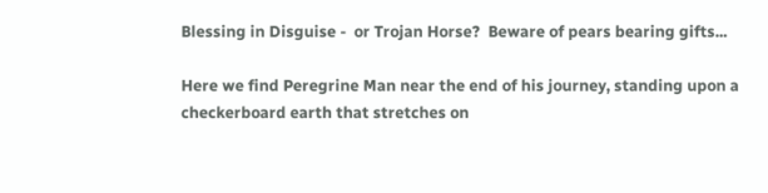Blessing in Disguise -  or Trojan Horse?  Beware of pears bearing gifts...

Here we find Peregrine Man near the end of his journey, standing upon a checkerboard earth that stretches on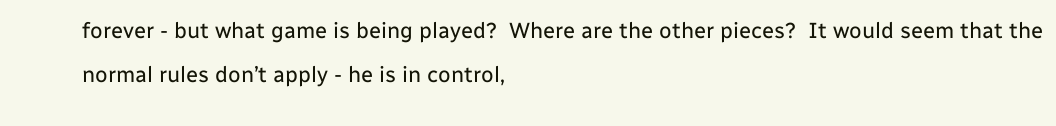forever - but what game is being played?  Where are the other pieces?  It would seem that the normal rules don’t apply - he is in control,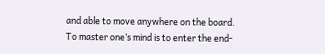and able to move anywhere on the board.  To master one’s mind is to enter the end-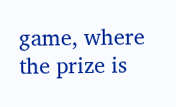game, where the prize is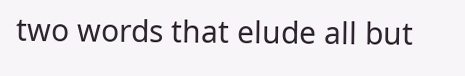two words that elude all but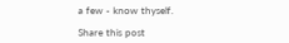a few - know thyself.

Share this post